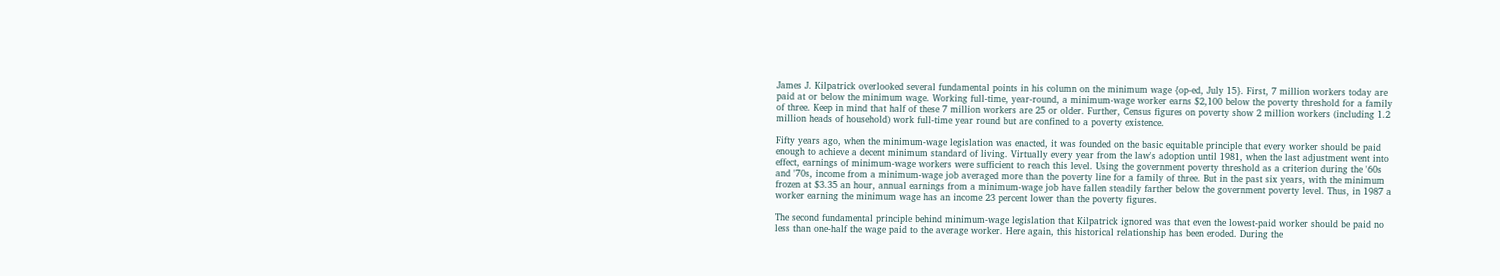James J. Kilpatrick overlooked several fundamental points in his column on the minimum wage {op-ed, July 15}. First, 7 million workers today are paid at or below the minimum wage. Working full-time, year-round, a minimum-wage worker earns $2,100 below the poverty threshold for a family of three. Keep in mind that half of these 7 million workers are 25 or older. Further, Census figures on poverty show 2 million workers (including 1.2 million heads of household) work full-time year round but are confined to a poverty existence.

Fifty years ago, when the minimum-wage legislation was enacted, it was founded on the basic equitable principle that every worker should be paid enough to achieve a decent minimum standard of living. Virtually every year from the law's adoption until 1981, when the last adjustment went into effect, earnings of minimum-wage workers were sufficient to reach this level. Using the government poverty threshold as a criterion during the '60s and '70s, income from a minimum-wage job averaged more than the poverty line for a family of three. But in the past six years, with the minimum frozen at $3.35 an hour, annual earnings from a minimum-wage job have fallen steadily farther below the government poverty level. Thus, in 1987 a worker earning the minimum wage has an income 23 percent lower than the poverty figures.

The second fundamental principle behind minimum-wage legislation that Kilpatrick ignored was that even the lowest-paid worker should be paid no less than one-half the wage paid to the average worker. Here again, this historical relationship has been eroded. During the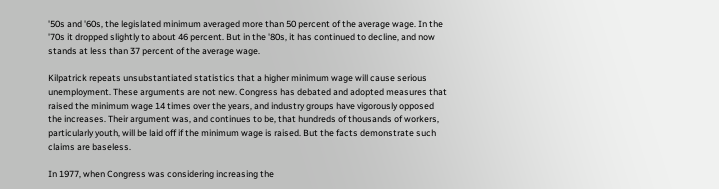'50s and '60s, the legislated minimum averaged more than 50 percent of the average wage. In the '70s it dropped slightly to about 46 percent. But in the '80s, it has continued to decline, and now stands at less than 37 percent of the average wage.

Kilpatrick repeats unsubstantiated statistics that a higher minimum wage will cause serious unemployment. These arguments are not new. Congress has debated and adopted measures that raised the minimum wage 14 times over the years, and industry groups have vigorously opposed the increases. Their argument was, and continues to be, that hundreds of thousands of workers, particularly youth, will be laid off if the minimum wage is raised. But the facts demonstrate such claims are baseless.

In 1977, when Congress was considering increasing the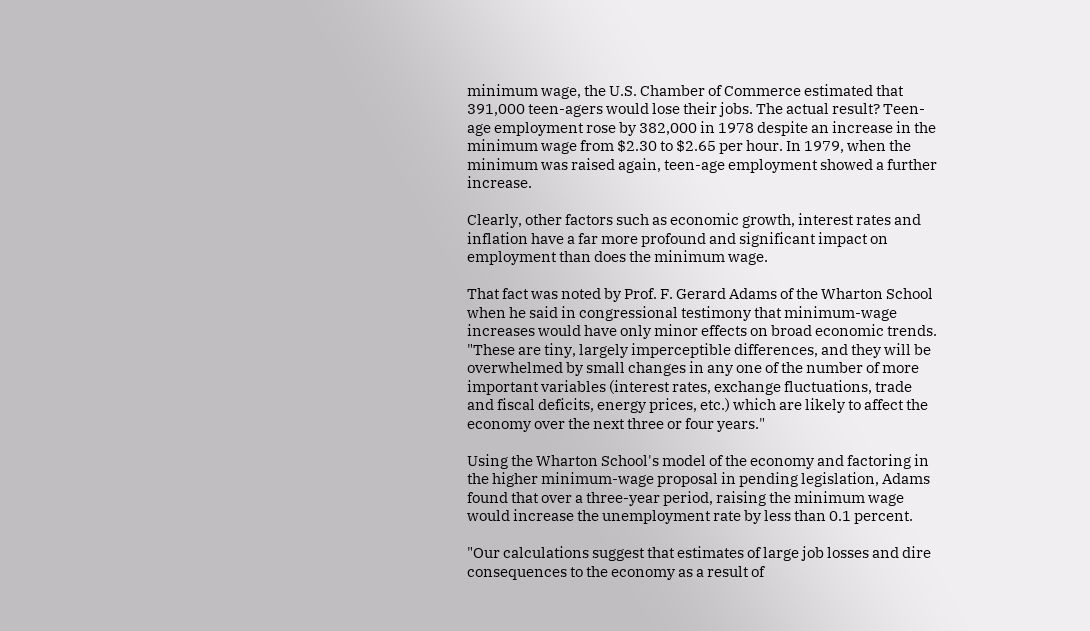minimum wage, the U.S. Chamber of Commerce estimated that 391,000 teen-agers would lose their jobs. The actual result? Teen-age employment rose by 382,000 in 1978 despite an increase in the minimum wage from $2.30 to $2.65 per hour. In 1979, when the minimum was raised again, teen-age employment showed a further increase.

Clearly, other factors such as economic growth, interest rates and inflation have a far more profound and significant impact on employment than does the minimum wage.

That fact was noted by Prof. F. Gerard Adams of the Wharton School when he said in congressional testimony that minimum-wage increases would have only minor effects on broad economic trends. "These are tiny, largely imperceptible differences, and they will be overwhelmed by small changes in any one of the number of more important variables (interest rates, exchange fluctuations, trade and fiscal deficits, energy prices, etc.) which are likely to affect the economy over the next three or four years."

Using the Wharton School's model of the economy and factoring in the higher minimum-wage proposal in pending legislation, Adams found that over a three-year period, raising the minimum wage would increase the unemployment rate by less than 0.1 percent.

"Our calculations suggest that estimates of large job losses and dire consequences to the economy as a result of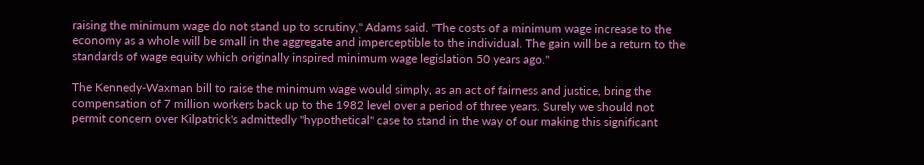raising the minimum wage do not stand up to scrutiny," Adams said. "The costs of a minimum wage increase to the economy as a whole will be small in the aggregate and imperceptible to the individual. The gain will be a return to the standards of wage equity which originally inspired minimum wage legislation 50 years ago."

The Kennedy-Waxman bill to raise the minimum wage would simply, as an act of fairness and justice, bring the compensation of 7 million workers back up to the 1982 level over a period of three years. Surely we should not permit concern over Kilpatrick's admittedly "hypothetical" case to stand in the way of our making this significant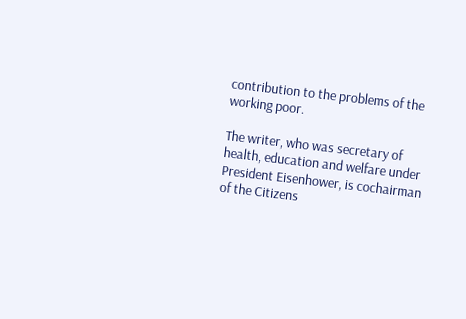contribution to the problems of the working poor.

The writer, who was secretary of health, education and welfare under President Eisenhower, is cochairman of the Citizens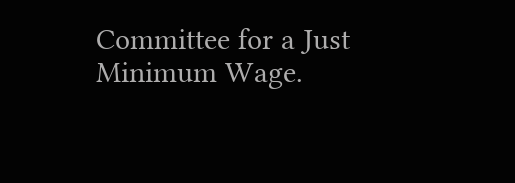Committee for a Just Minimum Wage.